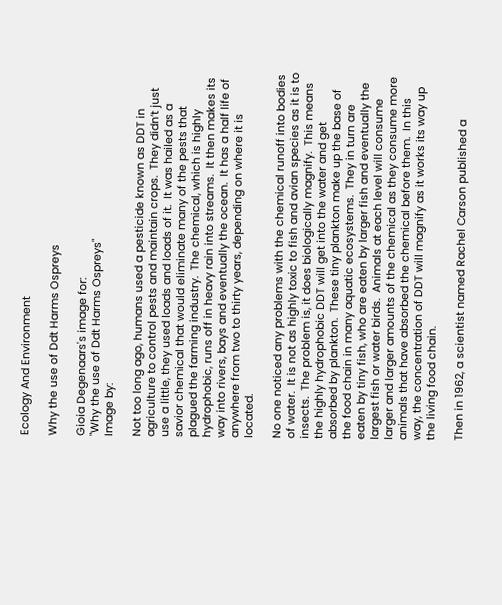Ecology And Environment

Why the use of Ddt Harms Ospreys

Gioia Degenaars's image for:
"Why the use of Ddt Harms Ospreys"
Image by:

Not too long ago, humans used a pesticide known as DDT in agriculture to control pests and maintain crops.  They didn’t just use a little, they used loads and loads of it.  It was hailed as a savior chemical that would eliminate many of the pests that plagued the farming industry.  The chemical, which is highly hydrophobic, runs off in heavy rain into streams.  It then makes its way into rivers, bays and eventually the ocean.  It has a half life of anywhere from two to thirty years, depending on where it is located.

No one noticed any problems with the chemical runoff into bodies of water.  It is not as highly toxic to fish and avian species as it is to insects.  The problem is, it does biologically magnify.  This means the highly hydrophobic DDT will get into the water and get absorbed by plankton.  These tiny plankton make up the base of the food chain in many aquatic ecosystems.  They in turn are eaten by tiny fish, who are eaten by larger fish and eventually the largest fish or water birds.  Animals at each level will consume larger and larger amounts of the chemical as they consume more animals that have absorbed the chemical before them.  In this way, the concentration of DDT will magnify as it works its way up the living food chain.

Then in 1962, a scientist named Rachel Carson published a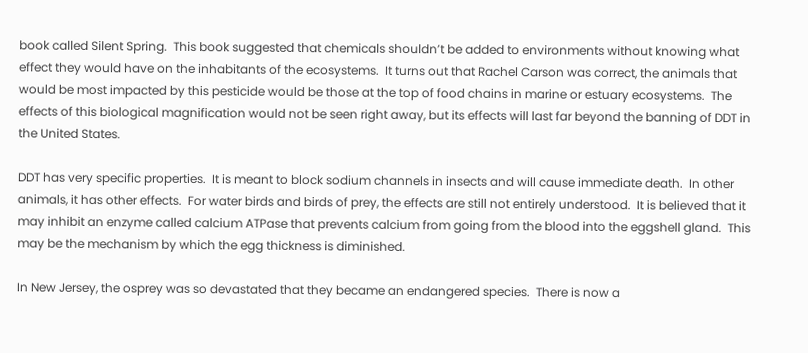book called Silent Spring.  This book suggested that chemicals shouldn’t be added to environments without knowing what effect they would have on the inhabitants of the ecosystems.  It turns out that Rachel Carson was correct, the animals that would be most impacted by this pesticide would be those at the top of food chains in marine or estuary ecosystems.  The effects of this biological magnification would not be seen right away, but its effects will last far beyond the banning of DDT in the United States.

DDT has very specific properties.  It is meant to block sodium channels in insects and will cause immediate death.  In other animals, it has other effects.  For water birds and birds of prey, the effects are still not entirely understood.  It is believed that it may inhibit an enzyme called calcium ATPase that prevents calcium from going from the blood into the eggshell gland.  This may be the mechanism by which the egg thickness is diminished.

In New Jersey, the osprey was so devastated that they became an endangered species.  There is now a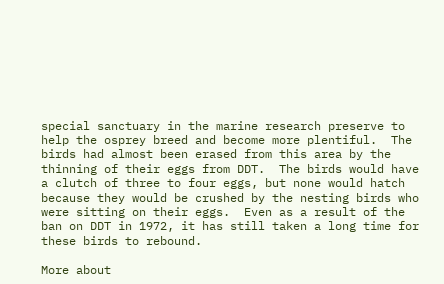special sanctuary in the marine research preserve to help the osprey breed and become more plentiful.  The birds had almost been erased from this area by the thinning of their eggs from DDT.  The birds would have a clutch of three to four eggs, but none would hatch because they would be crushed by the nesting birds who were sitting on their eggs.  Even as a result of the ban on DDT in 1972, it has still taken a long time for these birds to rebound.

More about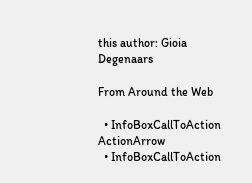this author: Gioia Degenaars

From Around the Web

  • InfoBoxCallToAction ActionArrow
  • InfoBoxCallToAction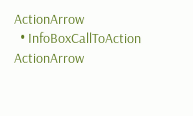ActionArrow
  • InfoBoxCallToAction ActionArrow